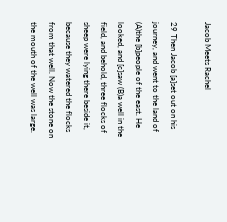Jacob Meets Rachel

29 Then Jacob [a]set out on his journey, and went to the land of (A)the [b]people of the east. He looked, and [c]saw (B)a well in the field, and behold, three flocks of sheep were lying there beside it, because they watered the flocks from that well. Now the stone on the mouth of the well was large.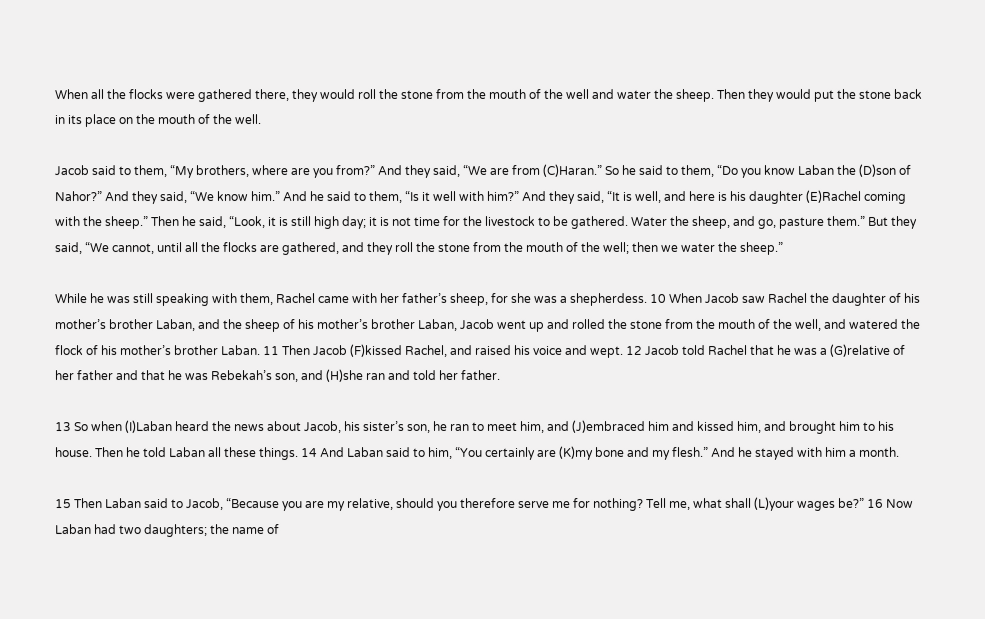When all the flocks were gathered there, they would roll the stone from the mouth of the well and water the sheep. Then they would put the stone back in its place on the mouth of the well.

Jacob said to them, “My brothers, where are you from?” And they said, “We are from (C)Haran.” So he said to them, “Do you know Laban the (D)son of Nahor?” And they said, “We know him.” And he said to them, “Is it well with him?” And they said, “It is well, and here is his daughter (E)Rachel coming with the sheep.” Then he said, “Look, it is still high day; it is not time for the livestock to be gathered. Water the sheep, and go, pasture them.” But they said, “We cannot, until all the flocks are gathered, and they roll the stone from the mouth of the well; then we water the sheep.”

While he was still speaking with them, Rachel came with her father’s sheep, for she was a shepherdess. 10 When Jacob saw Rachel the daughter of his mother’s brother Laban, and the sheep of his mother’s brother Laban, Jacob went up and rolled the stone from the mouth of the well, and watered the flock of his mother’s brother Laban. 11 Then Jacob (F)kissed Rachel, and raised his voice and wept. 12 Jacob told Rachel that he was a (G)relative of her father and that he was Rebekah’s son, and (H)she ran and told her father.

13 So when (I)Laban heard the news about Jacob, his sister’s son, he ran to meet him, and (J)embraced him and kissed him, and brought him to his house. Then he told Laban all these things. 14 And Laban said to him, “You certainly are (K)my bone and my flesh.” And he stayed with him a month.

15 Then Laban said to Jacob, “Because you are my relative, should you therefore serve me for nothing? Tell me, what shall (L)your wages be?” 16 Now Laban had two daughters; the name of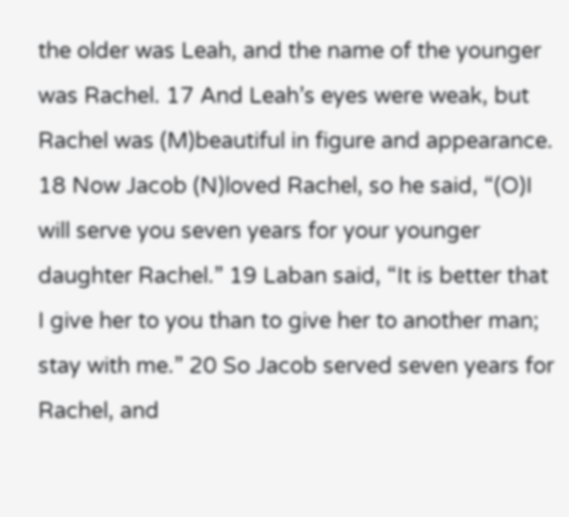the older was Leah, and the name of the younger was Rachel. 17 And Leah’s eyes were weak, but Rachel was (M)beautiful in figure and appearance. 18 Now Jacob (N)loved Rachel, so he said, “(O)I will serve you seven years for your younger daughter Rachel.” 19 Laban said, “It is better that I give her to you than to give her to another man; stay with me.” 20 So Jacob served seven years for Rachel, and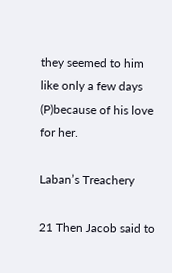they seemed to him like only a few days (P)because of his love for her.

Laban’s Treachery

21 Then Jacob said to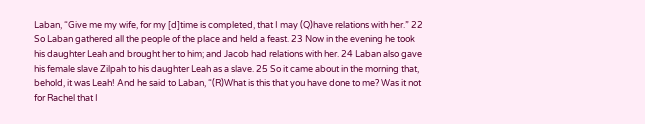Laban, “Give me my wife, for my [d]time is completed, that I may (Q)have relations with her.” 22 So Laban gathered all the people of the place and held a feast. 23 Now in the evening he took his daughter Leah and brought her to him; and Jacob had relations with her. 24 Laban also gave his female slave Zilpah to his daughter Leah as a slave. 25 So it came about in the morning that, behold, it was Leah! And he said to Laban, “(R)What is this that you have done to me? Was it not for Rachel that I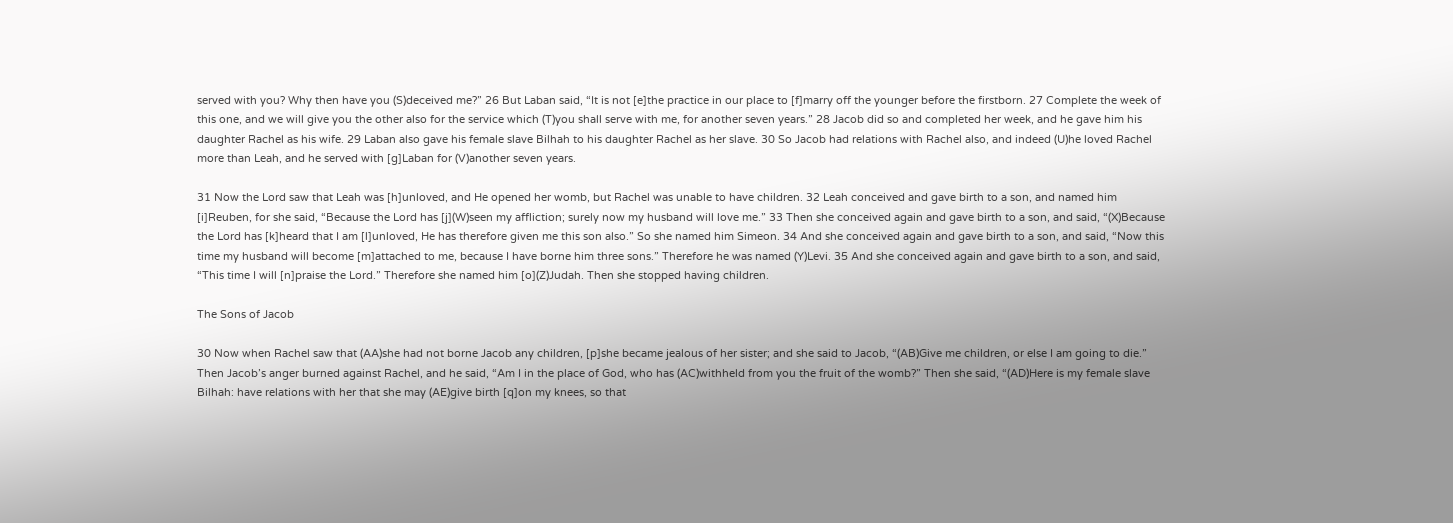served with you? Why then have you (S)deceived me?” 26 But Laban said, “It is not [e]the practice in our place to [f]marry off the younger before the firstborn. 27 Complete the week of this one, and we will give you the other also for the service which (T)you shall serve with me, for another seven years.” 28 Jacob did so and completed her week, and he gave him his daughter Rachel as his wife. 29 Laban also gave his female slave Bilhah to his daughter Rachel as her slave. 30 So Jacob had relations with Rachel also, and indeed (U)he loved Rachel more than Leah, and he served with [g]Laban for (V)another seven years.

31 Now the Lord saw that Leah was [h]unloved, and He opened her womb, but Rachel was unable to have children. 32 Leah conceived and gave birth to a son, and named him [i]Reuben, for she said, “Because the Lord has [j](W)seen my affliction; surely now my husband will love me.” 33 Then she conceived again and gave birth to a son, and said, “(X)Because the Lord has [k]heard that I am [l]unloved, He has therefore given me this son also.” So she named him Simeon. 34 And she conceived again and gave birth to a son, and said, “Now this time my husband will become [m]attached to me, because I have borne him three sons.” Therefore he was named (Y)Levi. 35 And she conceived again and gave birth to a son, and said, “This time I will [n]praise the Lord.” Therefore she named him [o](Z)Judah. Then she stopped having children.

The Sons of Jacob

30 Now when Rachel saw that (AA)she had not borne Jacob any children, [p]she became jealous of her sister; and she said to Jacob, “(AB)Give me children, or else I am going to die.” Then Jacob’s anger burned against Rachel, and he said, “Am I in the place of God, who has (AC)withheld from you the fruit of the womb?” Then she said, “(AD)Here is my female slave Bilhah: have relations with her that she may (AE)give birth [q]on my knees, so that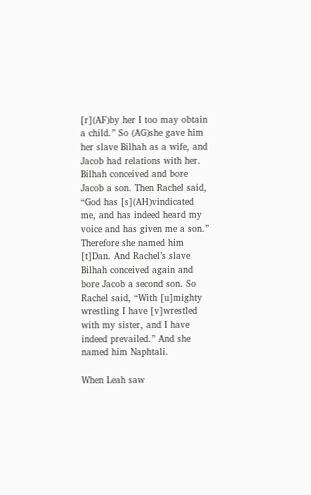[r](AF)by her I too may obtain a child.” So (AG)she gave him her slave Bilhah as a wife, and Jacob had relations with her. Bilhah conceived and bore Jacob a son. Then Rachel said, “God has [s](AH)vindicated me, and has indeed heard my voice and has given me a son.” Therefore she named him [t]Dan. And Rachel’s slave Bilhah conceived again and bore Jacob a second son. So Rachel said, “With [u]mighty wrestling I have [v]wrestled with my sister, and I have indeed prevailed.” And she named him Naphtali.

When Leah saw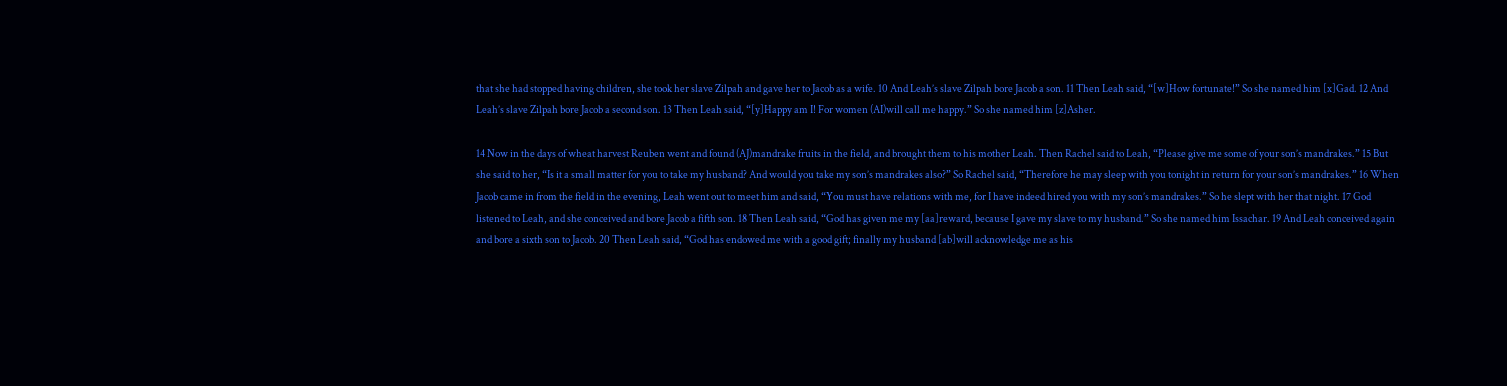that she had stopped having children, she took her slave Zilpah and gave her to Jacob as a wife. 10 And Leah’s slave Zilpah bore Jacob a son. 11 Then Leah said, “[w]How fortunate!” So she named him [x]Gad. 12 And Leah’s slave Zilpah bore Jacob a second son. 13 Then Leah said, “[y]Happy am I! For women (AI)will call me happy.” So she named him [z]Asher.

14 Now in the days of wheat harvest Reuben went and found (AJ)mandrake fruits in the field, and brought them to his mother Leah. Then Rachel said to Leah, “Please give me some of your son’s mandrakes.” 15 But she said to her, “Is it a small matter for you to take my husband? And would you take my son’s mandrakes also?” So Rachel said, “Therefore he may sleep with you tonight in return for your son’s mandrakes.” 16 When Jacob came in from the field in the evening, Leah went out to meet him and said, “You must have relations with me, for I have indeed hired you with my son’s mandrakes.” So he slept with her that night. 17 God listened to Leah, and she conceived and bore Jacob a fifth son. 18 Then Leah said, “God has given me my [aa]reward, because I gave my slave to my husband.” So she named him Issachar. 19 And Leah conceived again and bore a sixth son to Jacob. 20 Then Leah said, “God has endowed me with a good gift; finally my husband [ab]will acknowledge me as his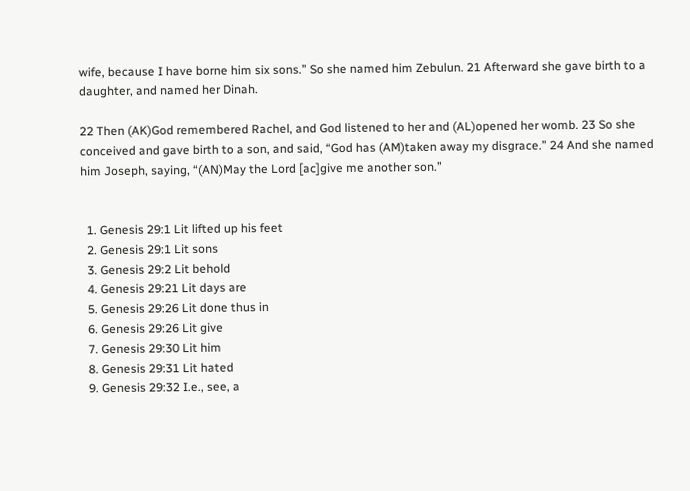wife, because I have borne him six sons.” So she named him Zebulun. 21 Afterward she gave birth to a daughter, and named her Dinah.

22 Then (AK)God remembered Rachel, and God listened to her and (AL)opened her womb. 23 So she conceived and gave birth to a son, and said, “God has (AM)taken away my disgrace.” 24 And she named him Joseph, saying, “(AN)May the Lord [ac]give me another son.”


  1. Genesis 29:1 Lit lifted up his feet
  2. Genesis 29:1 Lit sons
  3. Genesis 29:2 Lit behold
  4. Genesis 29:21 Lit days are
  5. Genesis 29:26 Lit done thus in
  6. Genesis 29:26 Lit give
  7. Genesis 29:30 Lit him
  8. Genesis 29:31 Lit hated
  9. Genesis 29:32 I.e., see, a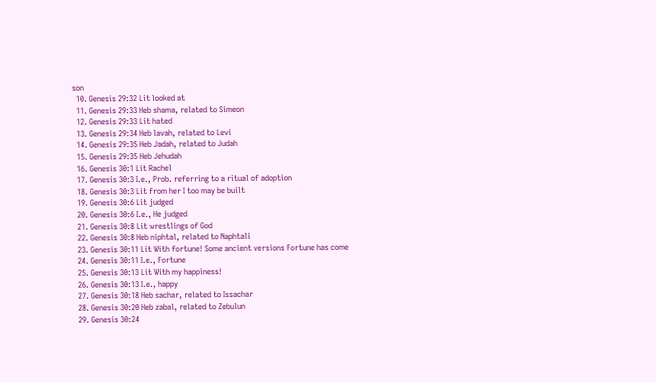son
  10. Genesis 29:32 Lit looked at
  11. Genesis 29:33 Heb shama, related to Simeon
  12. Genesis 29:33 Lit hated
  13. Genesis 29:34 Heb lavah, related to Levi
  14. Genesis 29:35 Heb Jadah, related to Judah
  15. Genesis 29:35 Heb Jehudah
  16. Genesis 30:1 Lit Rachel
  17. Genesis 30:3 I.e., Prob. referring to a ritual of adoption
  18. Genesis 30:3 Lit from her I too may be built
  19. Genesis 30:6 Lit judged
  20. Genesis 30:6 I.e., He judged
  21. Genesis 30:8 Lit wrestlings of God
  22. Genesis 30:8 Heb niphtal, related to Naphtali
  23. Genesis 30:11 Lit With fortune! Some ancient versions Fortune has come
  24. Genesis 30:11 I.e., Fortune
  25. Genesis 30:13 Lit With my happiness!
  26. Genesis 30:13 I.e., happy
  27. Genesis 30:18 Heb sachar, related to Issachar
  28. Genesis 30:20 Heb zabal, related to Zebulun
  29. Genesis 30:24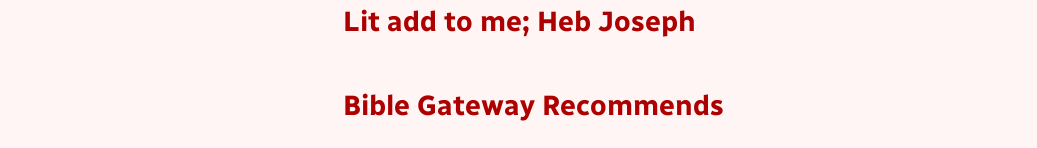Lit add to me; Heb Joseph

Bible Gateway Recommends